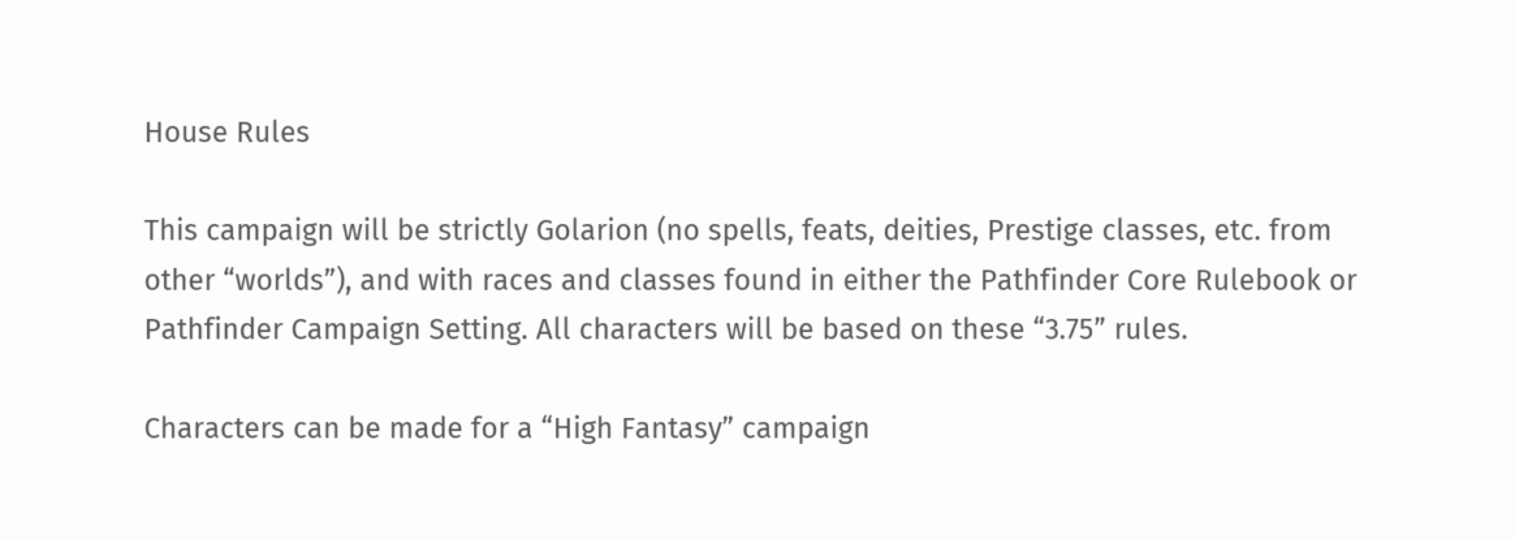House Rules

This campaign will be strictly Golarion (no spells, feats, deities, Prestige classes, etc. from other “worlds”), and with races and classes found in either the Pathfinder Core Rulebook or Pathfinder Campaign Setting. All characters will be based on these “3.75” rules.

Characters can be made for a “High Fantasy” campaign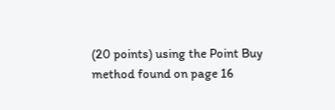(20 points) using the Point Buy method found on page 16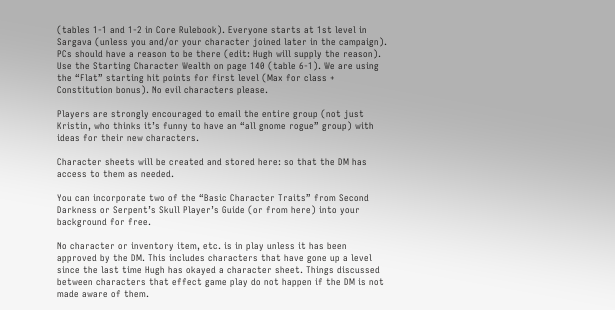(tables 1-1 and 1-2 in Core Rulebook). Everyone starts at 1st level in Sargava (unless you and/or your character joined later in the campaign). PCs should have a reason to be there (edit: Hugh will supply the reason). Use the Starting Character Wealth on page 140 (table 6-1). We are using the “Flat” starting hit points for first level (Max for class + Constitution bonus). No evil characters please.

Players are strongly encouraged to email the entire group (not just Kristin, who thinks it’s funny to have an “all gnome rogue” group) with ideas for their new characters.

Character sheets will be created and stored here: so that the DM has access to them as needed.

You can incorporate two of the “Basic Character Traits” from Second Darkness or Serpent’s Skull Player’s Guide (or from here) into your background for free.

No character or inventory item, etc. is in play unless it has been approved by the DM. This includes characters that have gone up a level since the last time Hugh has okayed a character sheet. Things discussed between characters that effect game play do not happen if the DM is not made aware of them.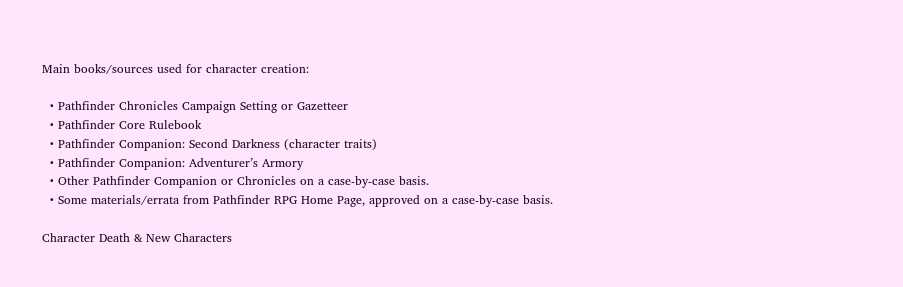Main books/sources used for character creation:

  • Pathfinder Chronicles Campaign Setting or Gazetteer
  • Pathfinder Core Rulebook
  • Pathfinder Companion: Second Darkness (character traits)
  • Pathfinder Companion: Adventurer’s Armory
  • Other Pathfinder Companion or Chronicles on a case-by-case basis.
  • Some materials/errata from Pathfinder RPG Home Page, approved on a case-by-case basis.

Character Death & New Characters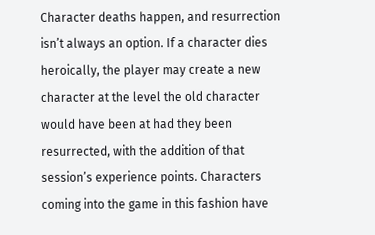Character deaths happen, and resurrection isn’t always an option. If a character dies heroically, the player may create a new character at the level the old character would have been at had they been resurrected, with the addition of that session’s experience points. Characters coming into the game in this fashion have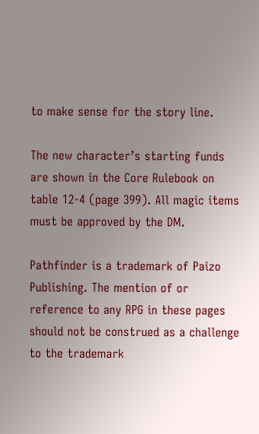to make sense for the story line.

The new character’s starting funds are shown in the Core Rulebook on table 12-4 (page 399). All magic items must be approved by the DM.

Pathfinder is a trademark of Paizo Publishing. The mention of or reference to any RPG in these pages should not be construed as a challenge to the trademark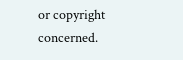or copyright concerned.